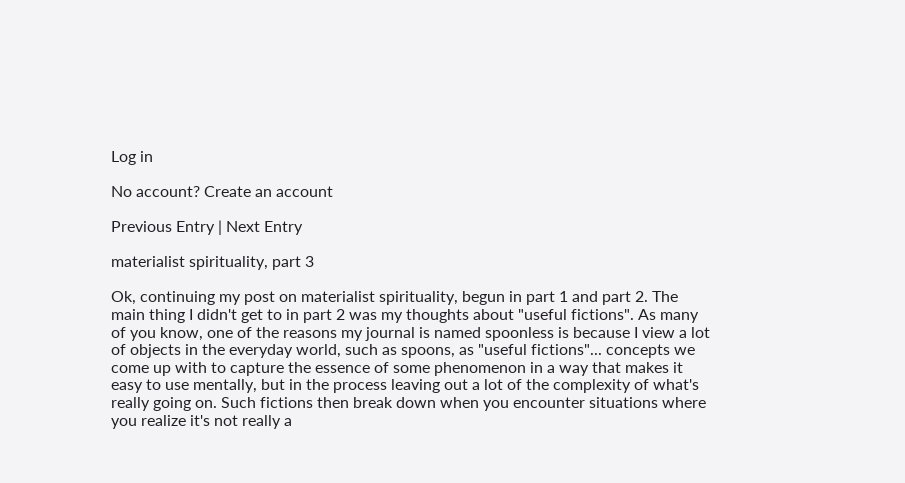Log in

No account? Create an account

Previous Entry | Next Entry

materialist spirituality, part 3

Ok, continuing my post on materialist spirituality, begun in part 1 and part 2. The main thing I didn't get to in part 2 was my thoughts about "useful fictions". As many of you know, one of the reasons my journal is named spoonless is because I view a lot of objects in the everyday world, such as spoons, as "useful fictions"... concepts we come up with to capture the essence of some phenomenon in a way that makes it easy to use mentally, but in the process leaving out a lot of the complexity of what's really going on. Such fictions then break down when you encounter situations where you realize it's not really a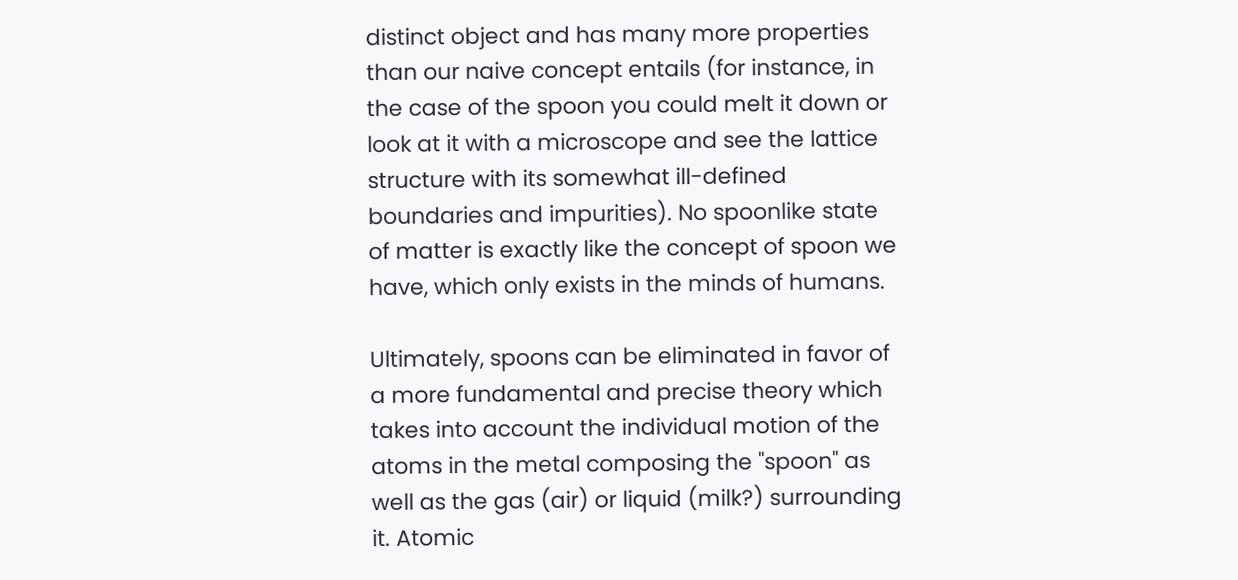distinct object and has many more properties than our naive concept entails (for instance, in the case of the spoon you could melt it down or look at it with a microscope and see the lattice structure with its somewhat ill-defined boundaries and impurities). No spoonlike state of matter is exactly like the concept of spoon we have, which only exists in the minds of humans.

Ultimately, spoons can be eliminated in favor of a more fundamental and precise theory which takes into account the individual motion of the atoms in the metal composing the "spoon" as well as the gas (air) or liquid (milk?) surrounding it. Atomic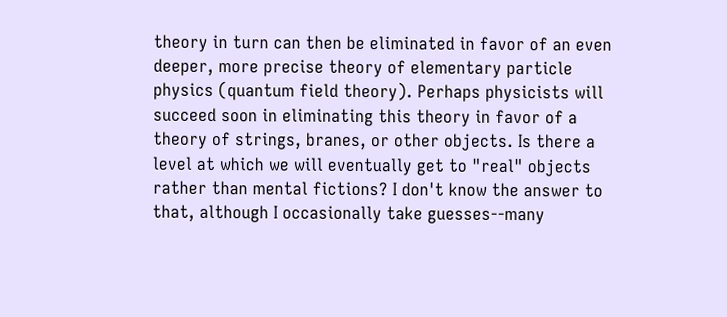theory in turn can then be eliminated in favor of an even deeper, more precise theory of elementary particle physics (quantum field theory). Perhaps physicists will succeed soon in eliminating this theory in favor of a theory of strings, branes, or other objects. Is there a level at which we will eventually get to "real" objects rather than mental fictions? I don't know the answer to that, although I occasionally take guesses--many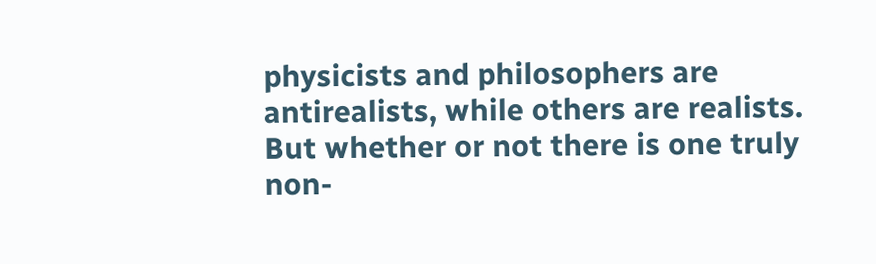physicists and philosophers are antirealists, while others are realists. But whether or not there is one truly non-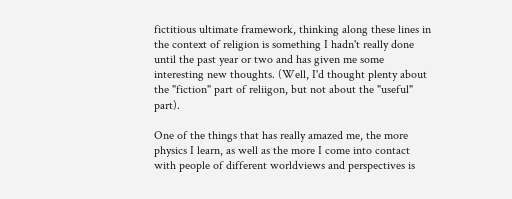fictitious ultimate framework, thinking along these lines in the context of religion is something I hadn't really done until the past year or two and has given me some interesting new thoughts. (Well, I'd thought plenty about the "fiction" part of reliigon, but not about the "useful" part).

One of the things that has really amazed me, the more physics I learn, as well as the more I come into contact with people of different worldviews and perspectives is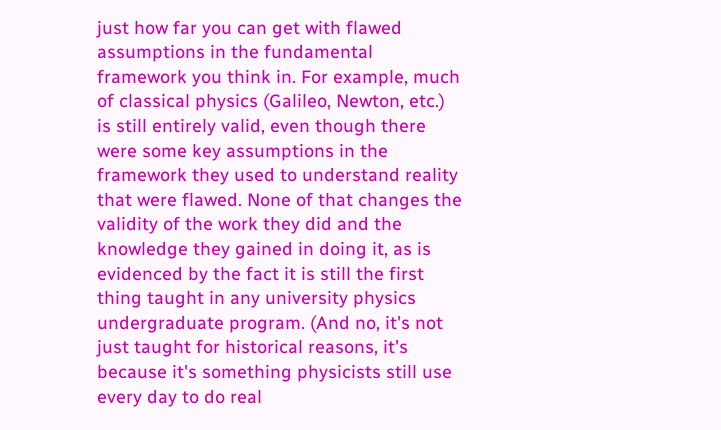just how far you can get with flawed assumptions in the fundamental framework you think in. For example, much of classical physics (Galileo, Newton, etc.) is still entirely valid, even though there were some key assumptions in the framework they used to understand reality that were flawed. None of that changes the validity of the work they did and the knowledge they gained in doing it, as is evidenced by the fact it is still the first thing taught in any university physics undergraduate program. (And no, it's not just taught for historical reasons, it's because it's something physicists still use every day to do real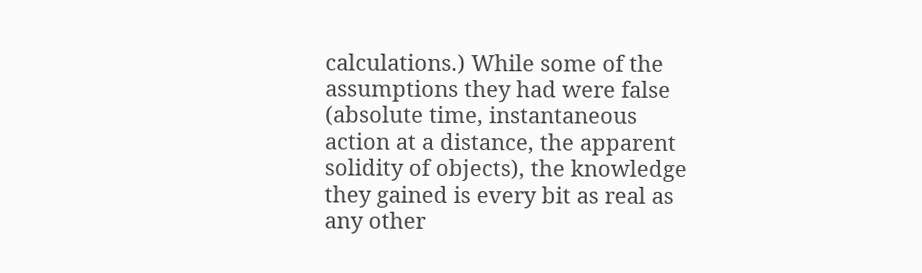calculations.) While some of the assumptions they had were false (absolute time, instantaneous action at a distance, the apparent solidity of objects), the knowledge they gained is every bit as real as any other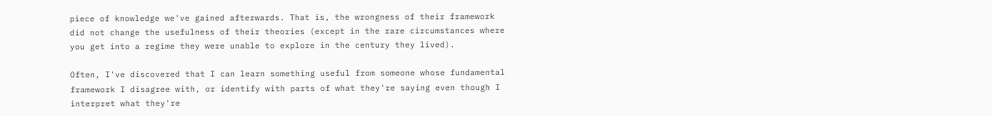piece of knowledge we've gained afterwards. That is, the wrongness of their framework did not change the usefulness of their theories (except in the rare circumstances where you get into a regime they were unable to explore in the century they lived).

Often, I've discovered that I can learn something useful from someone whose fundamental framework I disagree with, or identify with parts of what they're saying even though I interpret what they're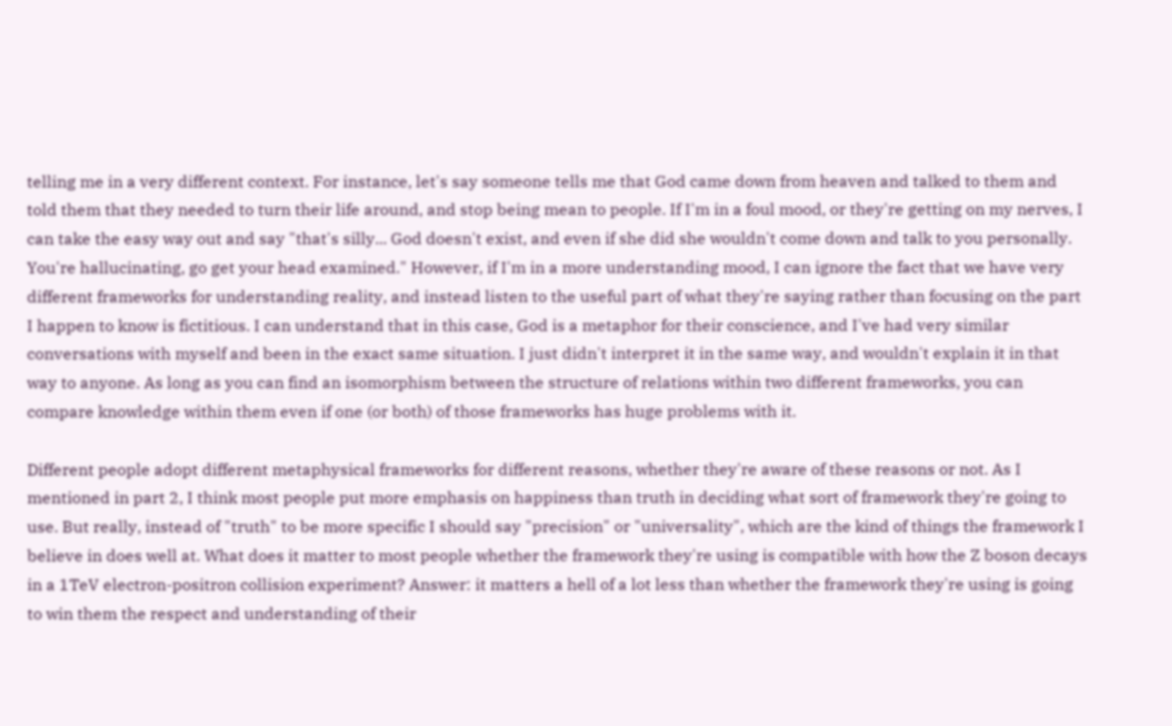telling me in a very different context. For instance, let's say someone tells me that God came down from heaven and talked to them and told them that they needed to turn their life around, and stop being mean to people. If I'm in a foul mood, or they're getting on my nerves, I can take the easy way out and say "that's silly... God doesn't exist, and even if she did she wouldn't come down and talk to you personally. You're hallucinating, go get your head examined." However, if I'm in a more understanding mood, I can ignore the fact that we have very different frameworks for understanding reality, and instead listen to the useful part of what they're saying rather than focusing on the part I happen to know is fictitious. I can understand that in this case, God is a metaphor for their conscience, and I've had very similar conversations with myself and been in the exact same situation. I just didn't interpret it in the same way, and wouldn't explain it in that way to anyone. As long as you can find an isomorphism between the structure of relations within two different frameworks, you can compare knowledge within them even if one (or both) of those frameworks has huge problems with it.

Different people adopt different metaphysical frameworks for different reasons, whether they're aware of these reasons or not. As I mentioned in part 2, I think most people put more emphasis on happiness than truth in deciding what sort of framework they're going to use. But really, instead of "truth" to be more specific I should say "precision" or "universality", which are the kind of things the framework I believe in does well at. What does it matter to most people whether the framework they're using is compatible with how the Z boson decays in a 1TeV electron-positron collision experiment? Answer: it matters a hell of a lot less than whether the framework they're using is going to win them the respect and understanding of their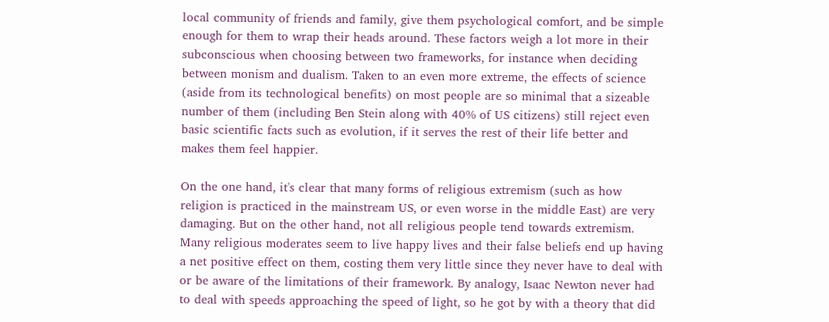local community of friends and family, give them psychological comfort, and be simple enough for them to wrap their heads around. These factors weigh a lot more in their subconscious when choosing between two frameworks, for instance when deciding between monism and dualism. Taken to an even more extreme, the effects of science (aside from its technological benefits) on most people are so minimal that a sizeable number of them (including Ben Stein along with 40% of US citizens) still reject even basic scientific facts such as evolution, if it serves the rest of their life better and makes them feel happier.

On the one hand, it's clear that many forms of religious extremism (such as how religion is practiced in the mainstream US, or even worse in the middle East) are very damaging. But on the other hand, not all religious people tend towards extremism. Many religious moderates seem to live happy lives and their false beliefs end up having a net positive effect on them, costing them very little since they never have to deal with or be aware of the limitations of their framework. By analogy, Isaac Newton never had to deal with speeds approaching the speed of light, so he got by with a theory that did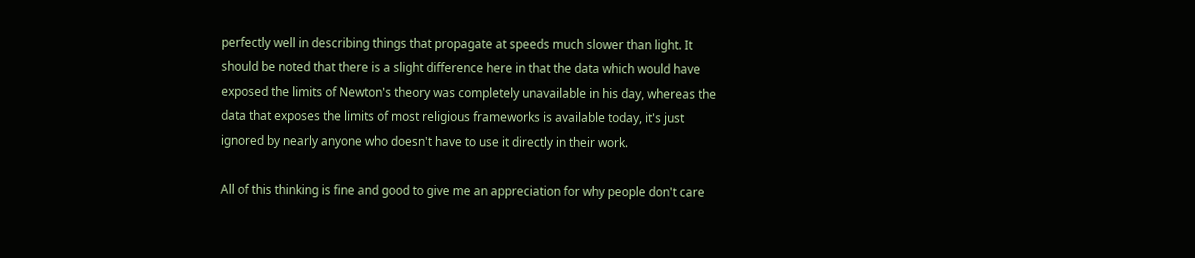perfectly well in describing things that propagate at speeds much slower than light. It should be noted that there is a slight difference here in that the data which would have exposed the limits of Newton's theory was completely unavailable in his day, whereas the data that exposes the limits of most religious frameworks is available today, it's just ignored by nearly anyone who doesn't have to use it directly in their work.

All of this thinking is fine and good to give me an appreciation for why people don't care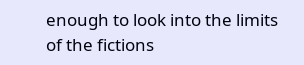enough to look into the limits of the fictions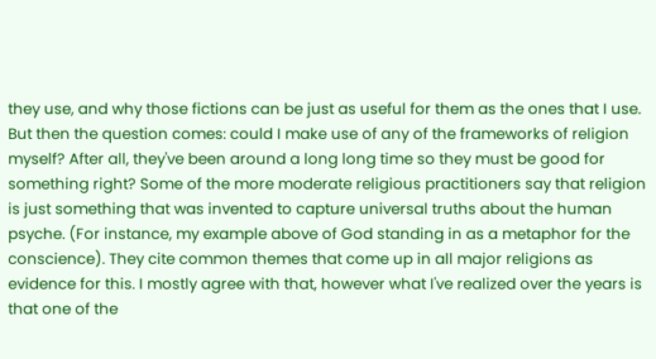they use, and why those fictions can be just as useful for them as the ones that I use. But then the question comes: could I make use of any of the frameworks of religion myself? After all, they've been around a long long time so they must be good for something right? Some of the more moderate religious practitioners say that religion is just something that was invented to capture universal truths about the human psyche. (For instance, my example above of God standing in as a metaphor for the conscience). They cite common themes that come up in all major religions as evidence for this. I mostly agree with that, however what I've realized over the years is that one of the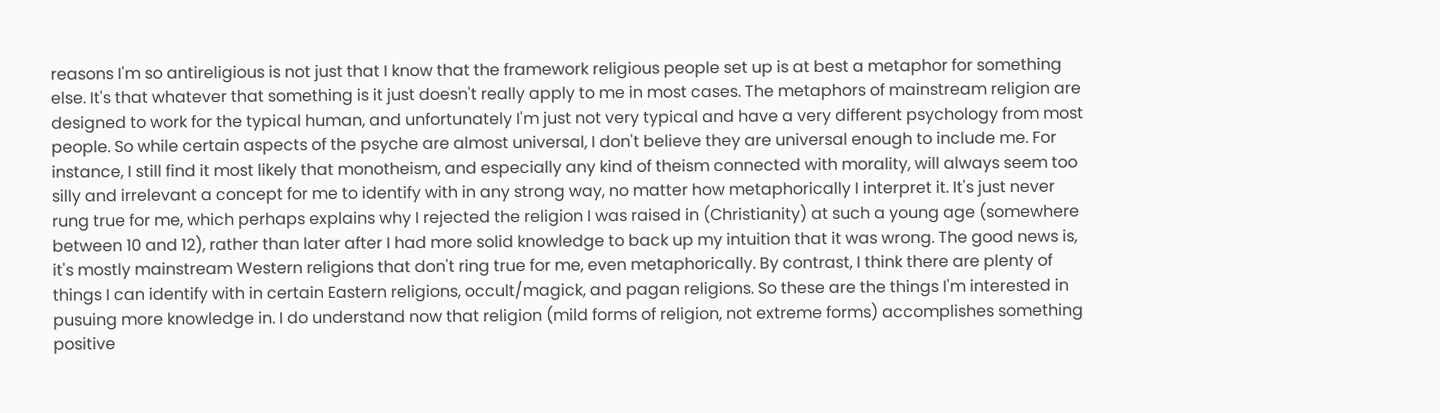reasons I'm so antireligious is not just that I know that the framework religious people set up is at best a metaphor for something else. It's that whatever that something is it just doesn't really apply to me in most cases. The metaphors of mainstream religion are designed to work for the typical human, and unfortunately I'm just not very typical and have a very different psychology from most people. So while certain aspects of the psyche are almost universal, I don't believe they are universal enough to include me. For instance, I still find it most likely that monotheism, and especially any kind of theism connected with morality, will always seem too silly and irrelevant a concept for me to identify with in any strong way, no matter how metaphorically I interpret it. It's just never rung true for me, which perhaps explains why I rejected the religion I was raised in (Christianity) at such a young age (somewhere between 10 and 12), rather than later after I had more solid knowledge to back up my intuition that it was wrong. The good news is, it's mostly mainstream Western religions that don't ring true for me, even metaphorically. By contrast, I think there are plenty of things I can identify with in certain Eastern religions, occult/magick, and pagan religions. So these are the things I'm interested in pusuing more knowledge in. I do understand now that religion (mild forms of religion, not extreme forms) accomplishes something positive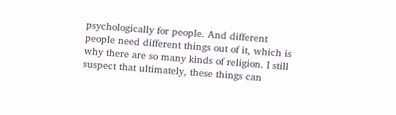psychologically for people. And different people need different things out of it, which is why there are so many kinds of religion. I still suspect that ultimately, these things can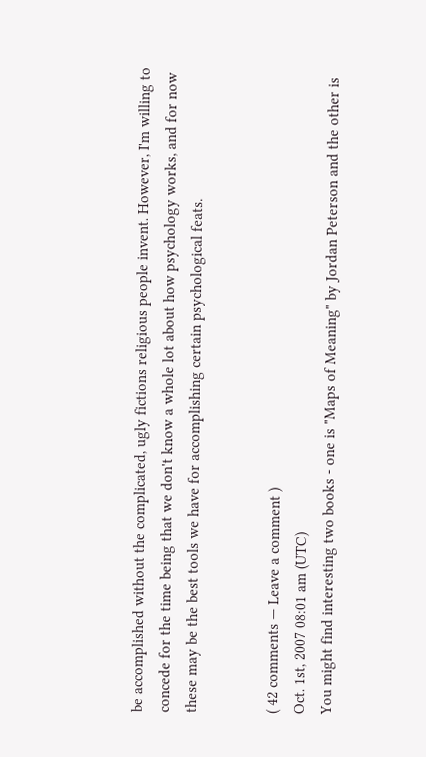be accomplished without the complicated, ugly fictions religious people invent. However, I'm willing to concede for the time being that we don't know a whole lot about how psychology works, and for now these may be the best tools we have for accomplishing certain psychological feats.


( 42 comments — Leave a comment )
Oct. 1st, 2007 08:01 am (UTC)
You might find interesting two books - one is "Maps of Meaning" by Jordan Peterson and the other is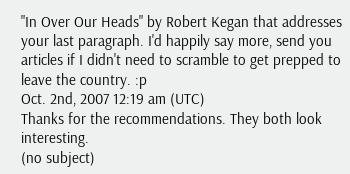"In Over Our Heads" by Robert Kegan that addresses your last paragraph. I'd happily say more, send you articles if I didn't need to scramble to get prepped to leave the country. :p
Oct. 2nd, 2007 12:19 am (UTC)
Thanks for the recommendations. They both look interesting.
(no subject)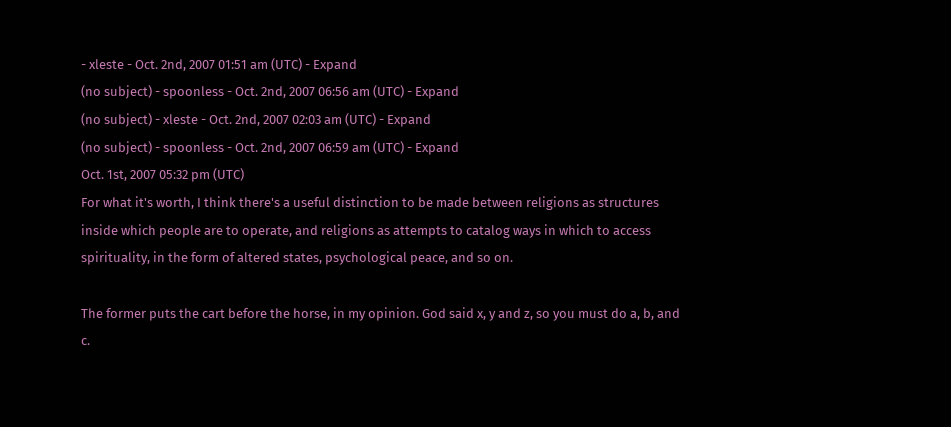- xleste - Oct. 2nd, 2007 01:51 am (UTC) - Expand
(no subject) - spoonless - Oct. 2nd, 2007 06:56 am (UTC) - Expand
(no subject) - xleste - Oct. 2nd, 2007 02:03 am (UTC) - Expand
(no subject) - spoonless - Oct. 2nd, 2007 06:59 am (UTC) - Expand
Oct. 1st, 2007 05:32 pm (UTC)
For what it's worth, I think there's a useful distinction to be made between religions as structures inside which people are to operate, and religions as attempts to catalog ways in which to access spirituality, in the form of altered states, psychological peace, and so on.

The former puts the cart before the horse, in my opinion. God said x, y and z, so you must do a, b, and c.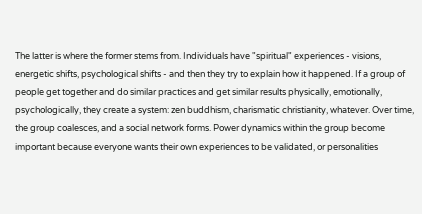The latter is where the former stems from. Individuals have "spiritual" experiences - visions, energetic shifts, psychological shifts - and then they try to explain how it happened. If a group of people get together and do similar practices and get similar results physically, emotionally, psychologically, they create a system: zen buddhism, charismatic christianity, whatever. Over time, the group coalesces, and a social network forms. Power dynamics within the group become important because everyone wants their own experiences to be validated, or personalities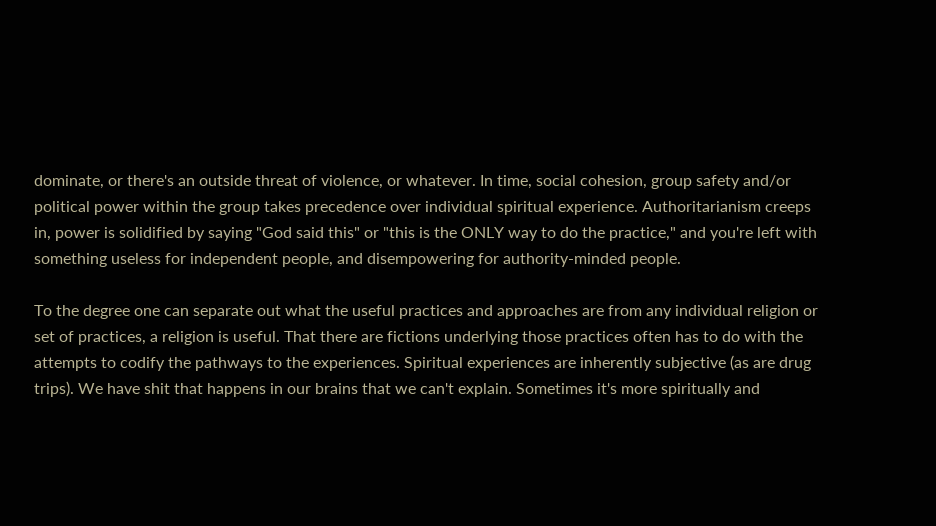dominate, or there's an outside threat of violence, or whatever. In time, social cohesion, group safety and/or political power within the group takes precedence over individual spiritual experience. Authoritarianism creeps in, power is solidified by saying "God said this" or "this is the ONLY way to do the practice," and you're left with something useless for independent people, and disempowering for authority-minded people.

To the degree one can separate out what the useful practices and approaches are from any individual religion or set of practices, a religion is useful. That there are fictions underlying those practices often has to do with the attempts to codify the pathways to the experiences. Spiritual experiences are inherently subjective (as are drug trips). We have shit that happens in our brains that we can't explain. Sometimes it's more spiritually and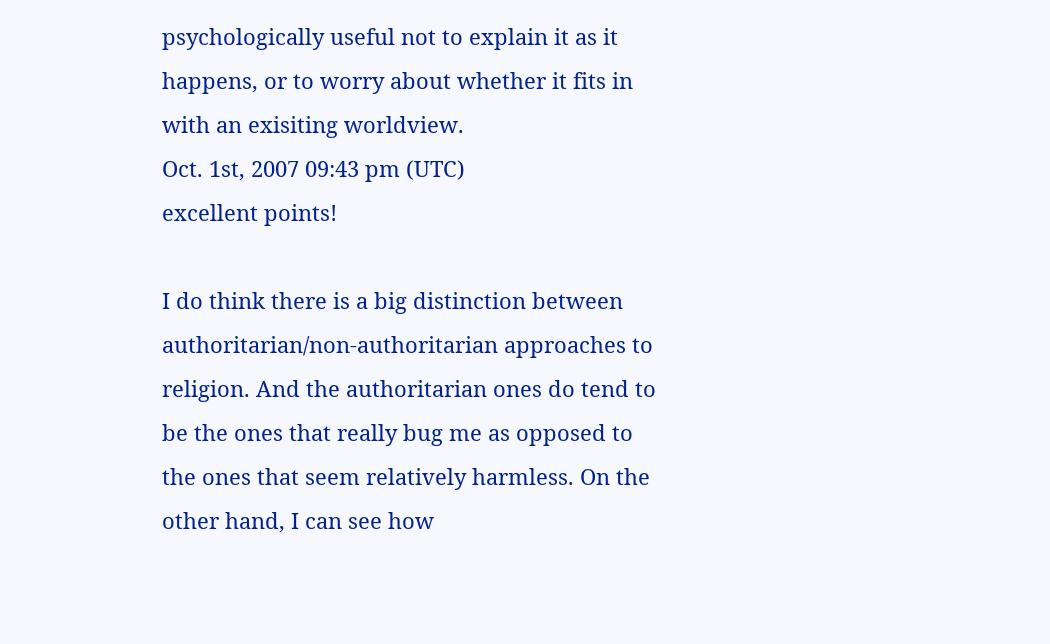psychologically useful not to explain it as it happens, or to worry about whether it fits in with an exisiting worldview.
Oct. 1st, 2007 09:43 pm (UTC)
excellent points!

I do think there is a big distinction between authoritarian/non-authoritarian approaches to religion. And the authoritarian ones do tend to be the ones that really bug me as opposed to the ones that seem relatively harmless. On the other hand, I can see how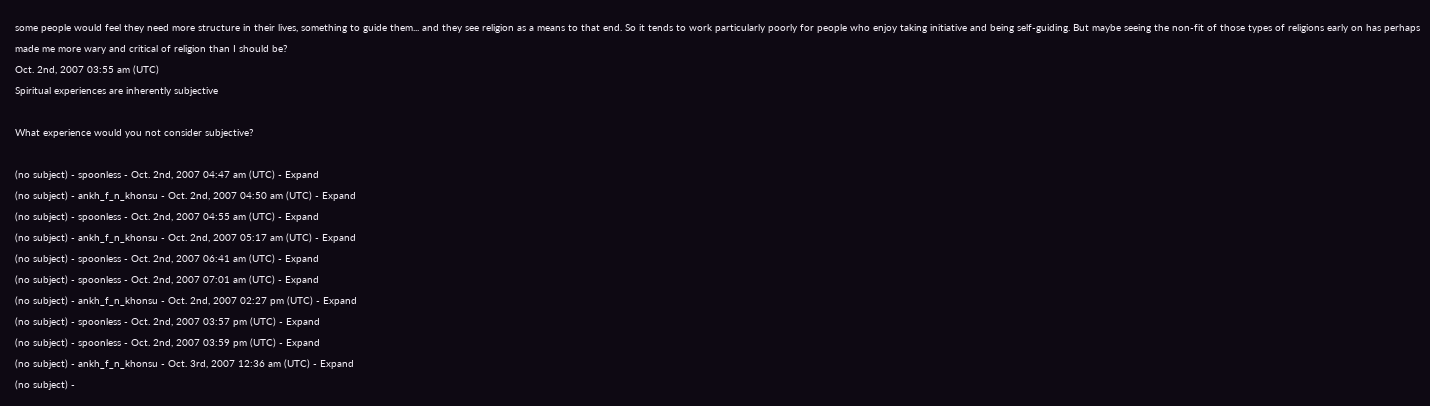some people would feel they need more structure in their lives, something to guide them... and they see religion as a means to that end. So it tends to work particularly poorly for people who enjoy taking initiative and being self-guiding. But maybe seeing the non-fit of those types of religions early on has perhaps made me more wary and critical of religion than I should be?
Oct. 2nd, 2007 03:55 am (UTC)
Spiritual experiences are inherently subjective

What experience would you not consider subjective?

(no subject) - spoonless - Oct. 2nd, 2007 04:47 am (UTC) - Expand
(no subject) - ankh_f_n_khonsu - Oct. 2nd, 2007 04:50 am (UTC) - Expand
(no subject) - spoonless - Oct. 2nd, 2007 04:55 am (UTC) - Expand
(no subject) - ankh_f_n_khonsu - Oct. 2nd, 2007 05:17 am (UTC) - Expand
(no subject) - spoonless - Oct. 2nd, 2007 06:41 am (UTC) - Expand
(no subject) - spoonless - Oct. 2nd, 2007 07:01 am (UTC) - Expand
(no subject) - ankh_f_n_khonsu - Oct. 2nd, 2007 02:27 pm (UTC) - Expand
(no subject) - spoonless - Oct. 2nd, 2007 03:57 pm (UTC) - Expand
(no subject) - spoonless - Oct. 2nd, 2007 03:59 pm (UTC) - Expand
(no subject) - ankh_f_n_khonsu - Oct. 3rd, 2007 12:36 am (UTC) - Expand
(no subject) -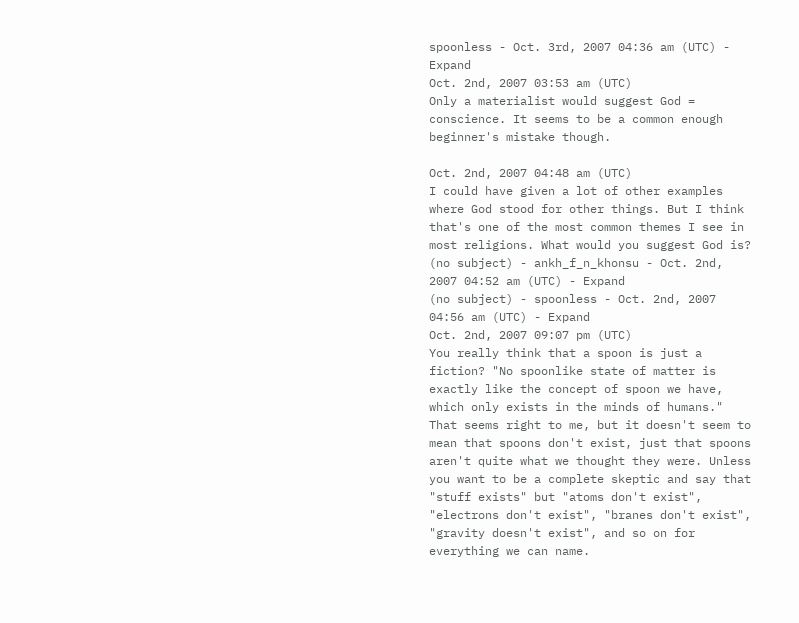spoonless - Oct. 3rd, 2007 04:36 am (UTC) - Expand
Oct. 2nd, 2007 03:53 am (UTC)
Only a materialist would suggest God = conscience. It seems to be a common enough beginner's mistake though.

Oct. 2nd, 2007 04:48 am (UTC)
I could have given a lot of other examples where God stood for other things. But I think that's one of the most common themes I see in most religions. What would you suggest God is?
(no subject) - ankh_f_n_khonsu - Oct. 2nd, 2007 04:52 am (UTC) - Expand
(no subject) - spoonless - Oct. 2nd, 2007 04:56 am (UTC) - Expand
Oct. 2nd, 2007 09:07 pm (UTC)
You really think that a spoon is just a fiction? "No spoonlike state of matter is exactly like the concept of spoon we have, which only exists in the minds of humans." That seems right to me, but it doesn't seem to mean that spoons don't exist, just that spoons aren't quite what we thought they were. Unless you want to be a complete skeptic and say that "stuff exists" but "atoms don't exist", "electrons don't exist", "branes don't exist", "gravity doesn't exist", and so on for everything we can name.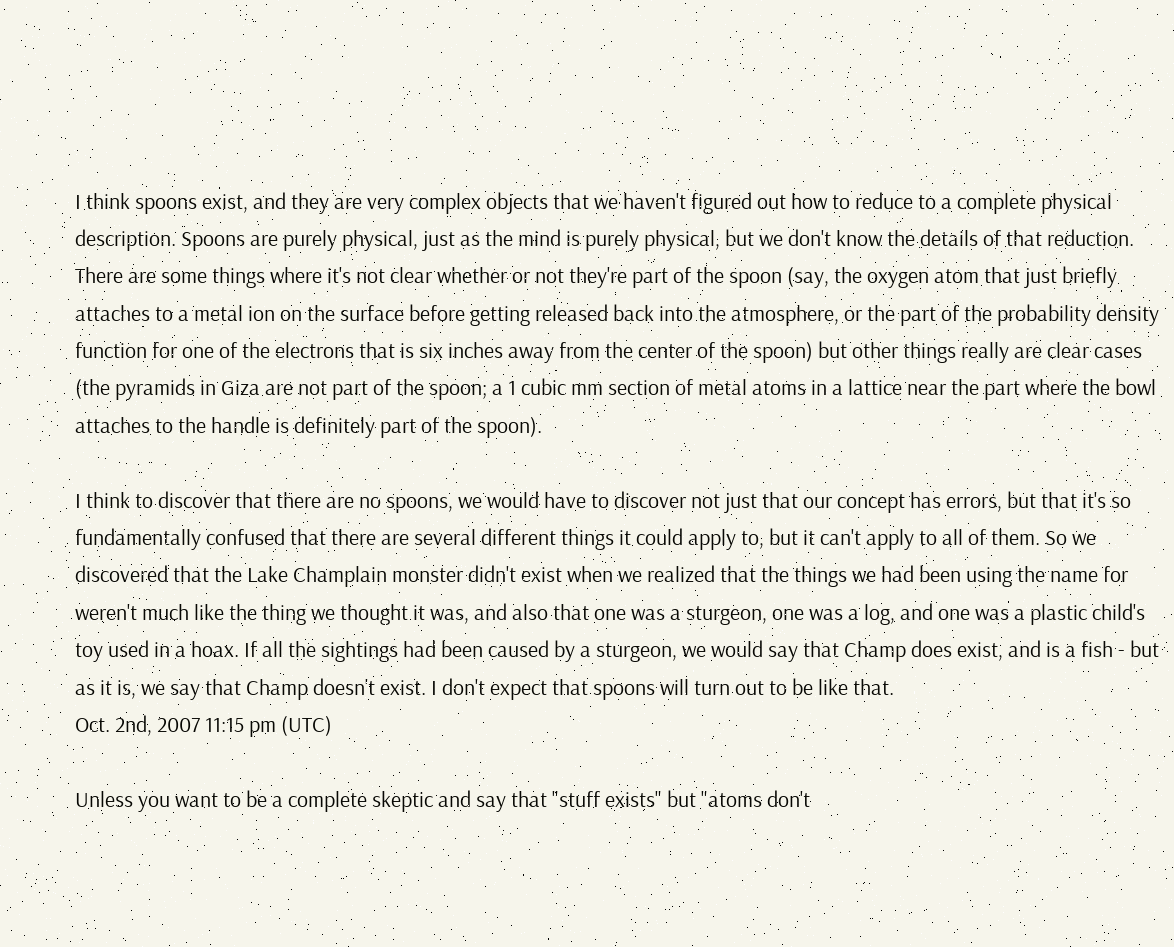I think spoons exist, and they are very complex objects that we haven't figured out how to reduce to a complete physical description. Spoons are purely physical, just as the mind is purely physical, but we don't know the details of that reduction. There are some things where it's not clear whether or not they're part of the spoon (say, the oxygen atom that just briefly attaches to a metal ion on the surface before getting released back into the atmosphere, or the part of the probability density function for one of the electrons that is six inches away from the center of the spoon) but other things really are clear cases (the pyramids in Giza are not part of the spoon; a 1 cubic mm section of metal atoms in a lattice near the part where the bowl attaches to the handle is definitely part of the spoon).

I think to discover that there are no spoons, we would have to discover not just that our concept has errors, but that it's so fundamentally confused that there are several different things it could apply to, but it can't apply to all of them. So we discovered that the Lake Champlain monster didn't exist when we realized that the things we had been using the name for weren't much like the thing we thought it was, and also that one was a sturgeon, one was a log, and one was a plastic child's toy used in a hoax. If all the sightings had been caused by a sturgeon, we would say that Champ does exist, and is a fish - but as it is, we say that Champ doesn't exist. I don't expect that spoons will turn out to be like that.
Oct. 2nd, 2007 11:15 pm (UTC)

Unless you want to be a complete skeptic and say that "stuff exists" but "atoms don't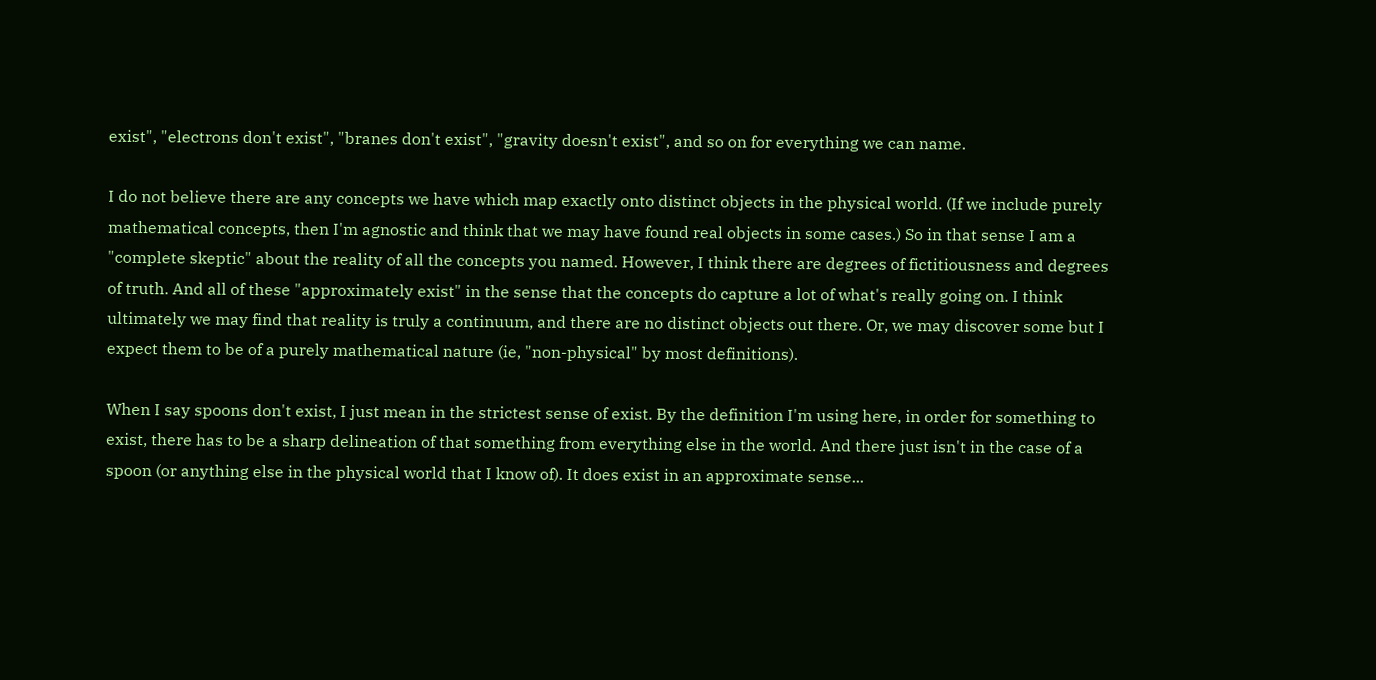exist", "electrons don't exist", "branes don't exist", "gravity doesn't exist", and so on for everything we can name.

I do not believe there are any concepts we have which map exactly onto distinct objects in the physical world. (If we include purely mathematical concepts, then I'm agnostic and think that we may have found real objects in some cases.) So in that sense I am a "complete skeptic" about the reality of all the concepts you named. However, I think there are degrees of fictitiousness and degrees of truth. And all of these "approximately exist" in the sense that the concepts do capture a lot of what's really going on. I think ultimately we may find that reality is truly a continuum, and there are no distinct objects out there. Or, we may discover some but I expect them to be of a purely mathematical nature (ie, "non-physical" by most definitions).

When I say spoons don't exist, I just mean in the strictest sense of exist. By the definition I'm using here, in order for something to exist, there has to be a sharp delineation of that something from everything else in the world. And there just isn't in the case of a spoon (or anything else in the physical world that I know of). It does exist in an approximate sense...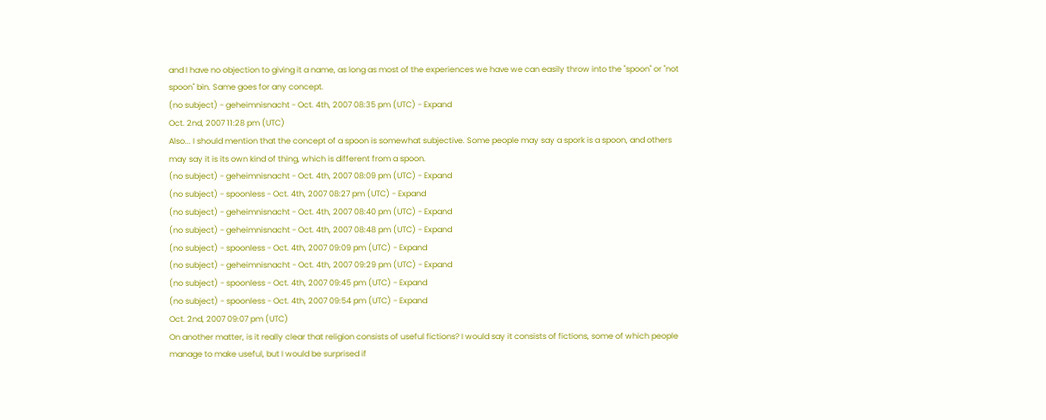and I have no objection to giving it a name, as long as most of the experiences we have we can easily throw into the "spoon" or "not spoon" bin. Same goes for any concept.
(no subject) - geheimnisnacht - Oct. 4th, 2007 08:35 pm (UTC) - Expand
Oct. 2nd, 2007 11:28 pm (UTC)
Also... I should mention that the concept of a spoon is somewhat subjective. Some people may say a spork is a spoon, and others may say it is its own kind of thing, which is different from a spoon.
(no subject) - geheimnisnacht - Oct. 4th, 2007 08:09 pm (UTC) - Expand
(no subject) - spoonless - Oct. 4th, 2007 08:27 pm (UTC) - Expand
(no subject) - geheimnisnacht - Oct. 4th, 2007 08:40 pm (UTC) - Expand
(no subject) - geheimnisnacht - Oct. 4th, 2007 08:48 pm (UTC) - Expand
(no subject) - spoonless - Oct. 4th, 2007 09:09 pm (UTC) - Expand
(no subject) - geheimnisnacht - Oct. 4th, 2007 09:29 pm (UTC) - Expand
(no subject) - spoonless - Oct. 4th, 2007 09:45 pm (UTC) - Expand
(no subject) - spoonless - Oct. 4th, 2007 09:54 pm (UTC) - Expand
Oct. 2nd, 2007 09:07 pm (UTC)
On another matter, is it really clear that religion consists of useful fictions? I would say it consists of fictions, some of which people manage to make useful, but I would be surprised if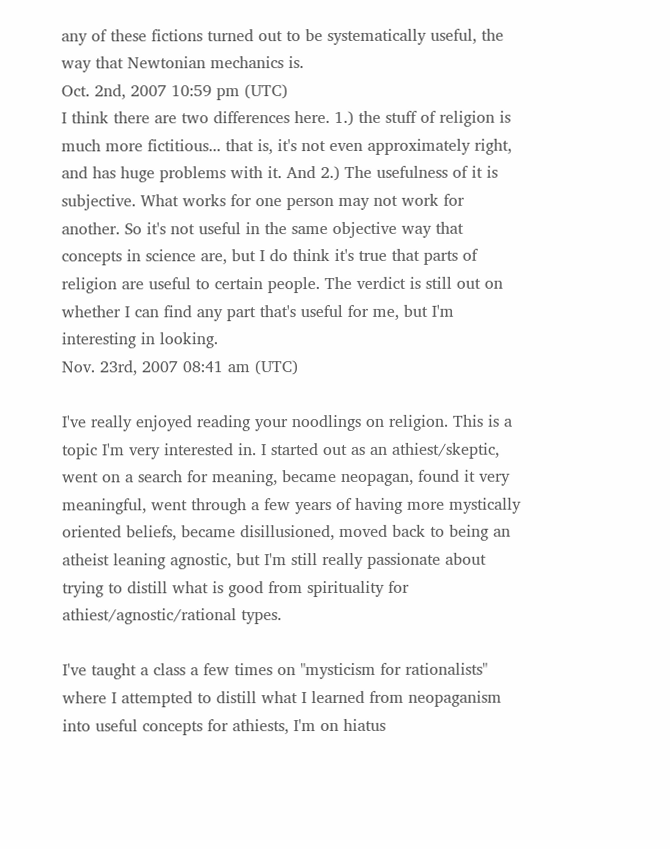any of these fictions turned out to be systematically useful, the way that Newtonian mechanics is.
Oct. 2nd, 2007 10:59 pm (UTC)
I think there are two differences here. 1.) the stuff of religion is much more fictitious... that is, it's not even approximately right, and has huge problems with it. And 2.) The usefulness of it is subjective. What works for one person may not work for another. So it's not useful in the same objective way that concepts in science are, but I do think it's true that parts of religion are useful to certain people. The verdict is still out on whether I can find any part that's useful for me, but I'm interesting in looking.
Nov. 23rd, 2007 08:41 am (UTC)

I've really enjoyed reading your noodlings on religion. This is a topic I'm very interested in. I started out as an athiest/skeptic, went on a search for meaning, became neopagan, found it very meaningful, went through a few years of having more mystically oriented beliefs, became disillusioned, moved back to being an atheist leaning agnostic, but I'm still really passionate about trying to distill what is good from spirituality for athiest/agnostic/rational types.

I've taught a class a few times on "mysticism for rationalists" where I attempted to distill what I learned from neopaganism into useful concepts for athiests, I'm on hiatus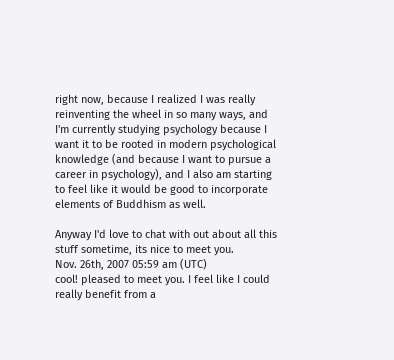right now, because I realized I was really reinventing the wheel in so many ways, and I'm currently studying psychology because I want it to be rooted in modern psychological knowledge (and because I want to pursue a career in psychology), and I also am starting to feel like it would be good to incorporate elements of Buddhism as well.

Anyway I'd love to chat with out about all this stuff sometime, its nice to meet you.
Nov. 26th, 2007 05:59 am (UTC)
cool! pleased to meet you. I feel like I could really benefit from a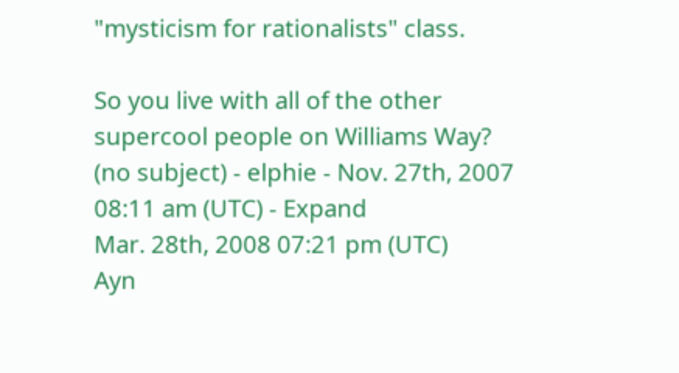"mysticism for rationalists" class.

So you live with all of the other supercool people on Williams Way?
(no subject) - elphie - Nov. 27th, 2007 08:11 am (UTC) - Expand
Mar. 28th, 2008 07:21 pm (UTC)
Ayn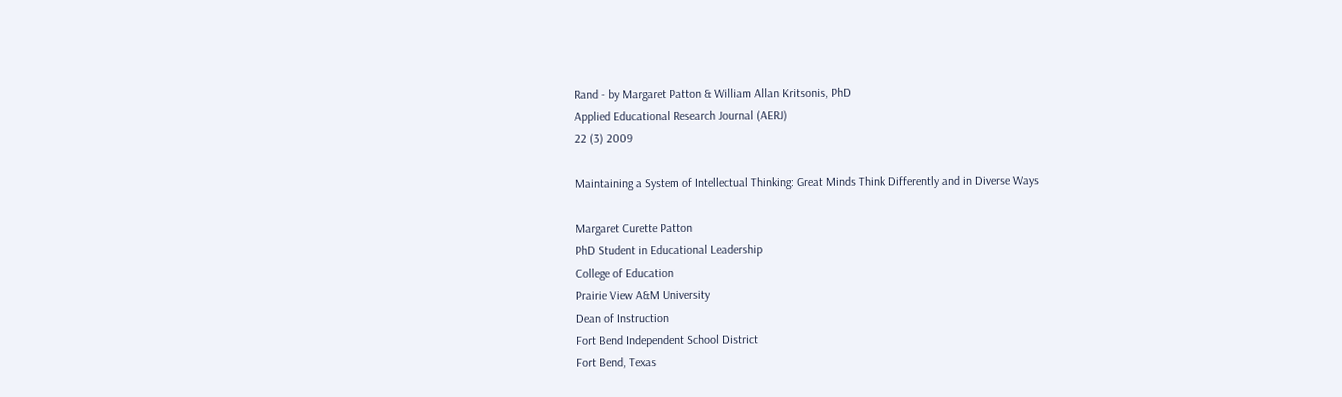Rand - by Margaret Patton & William Allan Kritsonis, PhD
Applied Educational Research Journal (AERJ)
22 (3) 2009

Maintaining a System of Intellectual Thinking: Great Minds Think Differently and in Diverse Ways

Margaret Curette Patton
PhD Student in Educational Leadership
College of Education
Prairie View A&M University
Dean of Instruction
Fort Bend Independent School District
Fort Bend, Texas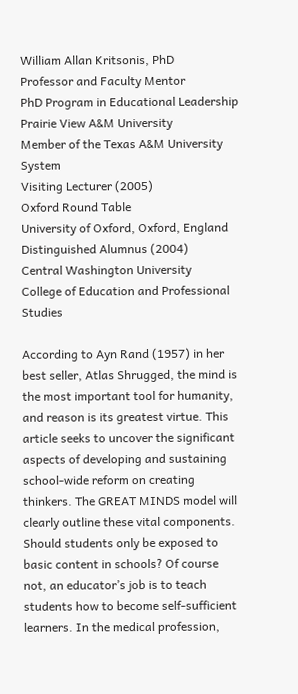William Allan Kritsonis, PhD
Professor and Faculty Mentor
PhD Program in Educational Leadership
Prairie View A&M University
Member of the Texas A&M University System
Visiting Lecturer (2005)
Oxford Round Table
University of Oxford, Oxford, England
Distinguished Alumnus (2004)
Central Washington University
College of Education and Professional Studies

According to Ayn Rand (1957) in her best seller, Atlas Shrugged, the mind is the most important tool for humanity, and reason is its greatest virtue. This article seeks to uncover the significant aspects of developing and sustaining school-wide reform on creating thinkers. The GREAT MINDS model will clearly outline these vital components. Should students only be exposed to basic content in schools? Of course not, an educator’s job is to teach students how to become self-sufficient learners. In the medical profession,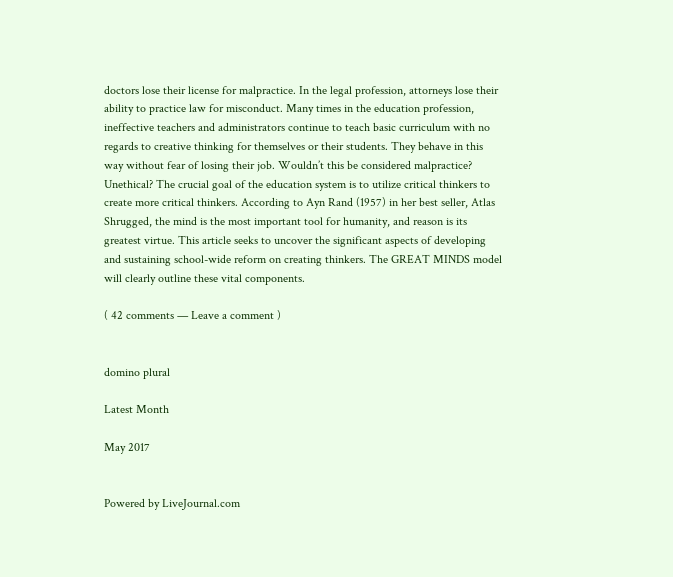doctors lose their license for malpractice. In the legal profession, attorneys lose their ability to practice law for misconduct. Many times in the education profession, ineffective teachers and administrators continue to teach basic curriculum with no regards to creative thinking for themselves or their students. They behave in this way without fear of losing their job. Wouldn’t this be considered malpractice? Unethical? The crucial goal of the education system is to utilize critical thinkers to create more critical thinkers. According to Ayn Rand (1957) in her best seller, Atlas Shrugged, the mind is the most important tool for humanity, and reason is its greatest virtue. This article seeks to uncover the significant aspects of developing and sustaining school-wide reform on creating thinkers. The GREAT MINDS model will clearly outline these vital components.

( 42 comments — Leave a comment )


domino plural

Latest Month

May 2017


Powered by LiveJournal.com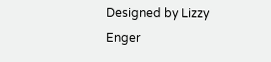Designed by Lizzy Enger